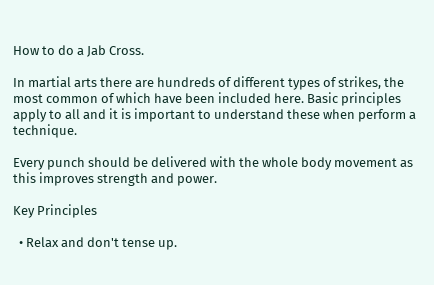How to do a Jab Cross.

In martial arts there are hundreds of different types of strikes, the most common of which have been included here. Basic principles apply to all and it is important to understand these when perform a technique.

Every punch should be delivered with the whole body movement as this improves strength and power.

Key Principles

  • Relax and don't tense up.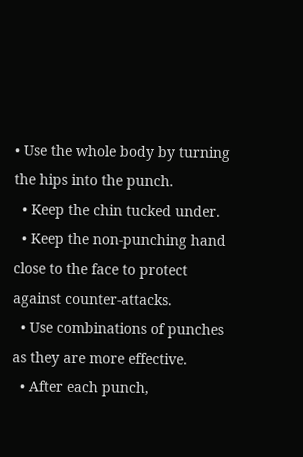• Use the whole body by turning the hips into the punch.
  • Keep the chin tucked under.
  • Keep the non-punching hand close to the face to protect against counter-attacks.
  • Use combinations of punches as they are more effective.
  • After each punch,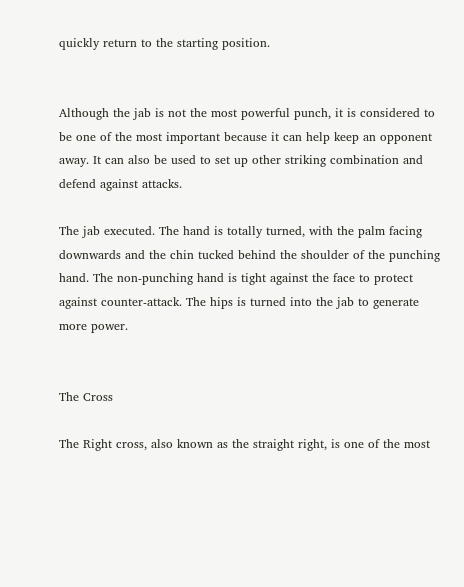quickly return to the starting position.


Although the jab is not the most powerful punch, it is considered to be one of the most important because it can help keep an opponent away. It can also be used to set up other striking combination and defend against attacks.

The jab executed. The hand is totally turned, with the palm facing downwards and the chin tucked behind the shoulder of the punching hand. The non-punching hand is tight against the face to protect against counter-attack. The hips is turned into the jab to generate more power.


The Cross

The Right cross, also known as the straight right, is one of the most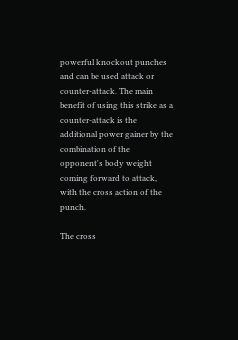powerful knockout punches and can be used attack or counter-attack. The main benefit of using this strike as a counter-attack is the additional power gainer by the combination of the opponent's body weight coming forward to attack, with the cross action of the punch.

The cross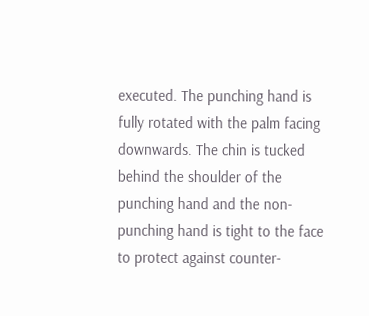executed. The punching hand is fully rotated with the palm facing downwards. The chin is tucked behind the shoulder of the punching hand and the non-punching hand is tight to the face to protect against counter-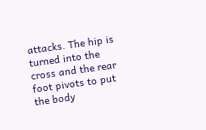attacks. The hip is turned into the cross and the rear foot pivots to put the body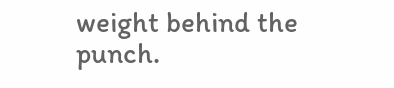weight behind the punch.